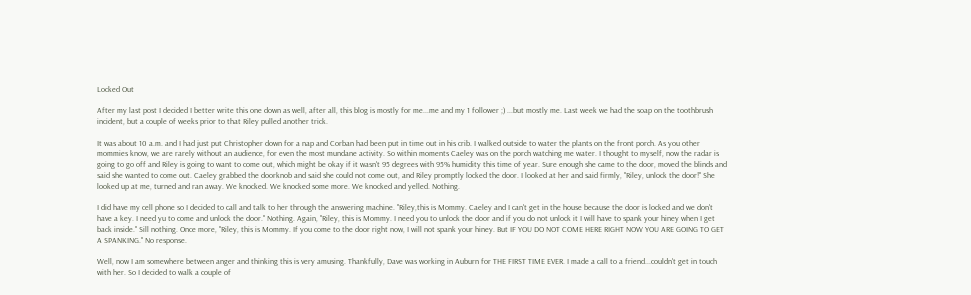Locked Out

After my last post I decided I better write this one down as well, after all, this blog is mostly for me...me and my 1 follower ;) ...but mostly me. Last week we had the soap on the toothbrush incident, but a couple of weeks prior to that Riley pulled another trick.

It was about 10 a.m. and I had just put Christopher down for a nap and Corban had been put in time out in his crib. I walked outside to water the plants on the front porch. As you other mommies know, we are rarely without an audience, for even the most mundane activity. So within moments Caeley was on the porch watching me water. I thought to myself, now the radar is going to go off and Riley is going to want to come out, which might be okay if it wasn't 95 degrees with 95% humidity this time of year. Sure enough she came to the door, moved the blinds and said she wanted to come out. Caeley grabbed the doorknob and said she could not come out, and Riley promptly locked the door. I looked at her and said firmly, "Riley, unlock the door!" She looked up at me, turned and ran away. We knocked. We knocked some more. We knocked and yelled. Nothing.

I did have my cell phone so I decided to call and talk to her through the answering machine. "Riley,this is Mommy. Caeley and I can't get in the house because the door is locked and we don't have a key. I need yu to come and unlock the door." Nothing. Again, "Riley, this is Mommy. I need you to unlock the door and if you do not unlock it I will have to spank your hiney when I get back inside." Sill nothing. Once more, "Riley, this is Mommy. If you come to the door right now, I will not spank your hiney. But IF YOU DO NOT COME HERE RIGHT NOW YOU ARE GOING TO GET A SPANKING." No response.

Well, now I am somewhere between anger and thinking this is very amusing. Thankfully, Dave was working in Auburn for THE FIRST TIME EVER. I made a call to a friend...couldn't get in touch with her. So I decided to walk a couple of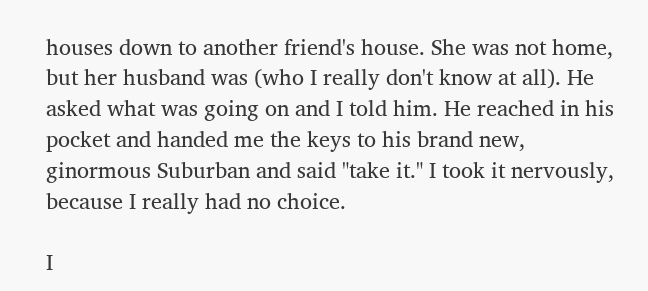houses down to another friend's house. She was not home, but her husband was (who I really don't know at all). He asked what was going on and I told him. He reached in his pocket and handed me the keys to his brand new, ginormous Suburban and said "take it." I took it nervously, because I really had no choice.

I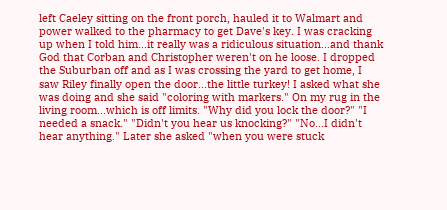left Caeley sitting on the front porch, hauled it to Walmart and power walked to the pharmacy to get Dave's key. I was cracking up when I told him...it really was a ridiculous situation...and thank God that Corban and Christopher weren't on he loose. I dropped the Suburban off and as I was crossing the yard to get home, I saw Riley finally open the door...the little turkey! I asked what she was doing and she said "coloring with markers." On my rug in the living room...which is off limits. "Why did you lock the door?" "I needed a snack." "Didn't you hear us knocking?" "No...I didn't hear anything." Later she asked "when you were stuck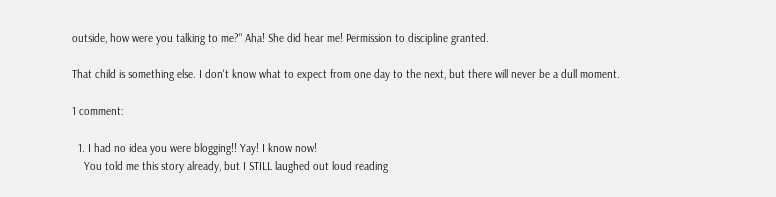outside, how were you talking to me?" Aha! She did hear me! Permission to discipline granted.

That child is something else. I don't know what to expect from one day to the next, but there will never be a dull moment.

1 comment:

  1. I had no idea you were blogging!! Yay! I know now!
    You told me this story already, but I STILL laughed out loud reading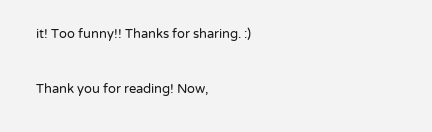it! Too funny!! Thanks for sharing. :)


Thank you for reading! Now,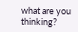what are you thinking?